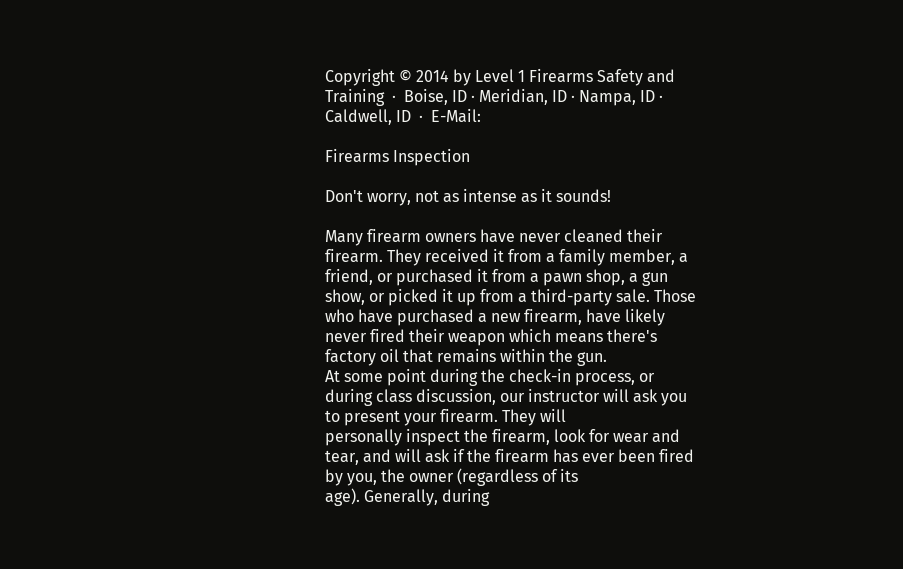Copyright © 2014 by Level 1 Firearms Safety and Training  ·  Boise, ID · Meridian, ID · Nampa, ID · Caldwell, ID  ·  E-Mail:

Firearms Inspection

Don't worry, not as intense as it sounds!

Many firearm owners have never cleaned their firearm. They received it from a family member, a friend, or purchased it from a pawn shop, a gun show, or picked it up from a third-party sale. Those who have purchased a new firearm, have likely never fired their weapon which means there's factory oil that remains within the gun.
At some point during the check-in process, or during class discussion, our instructor will ask you to present your firearm. They will
personally inspect the firearm, look for wear and tear, and will ask if the firearm has ever been fired by you, the owner (regardless of its
age). Generally, during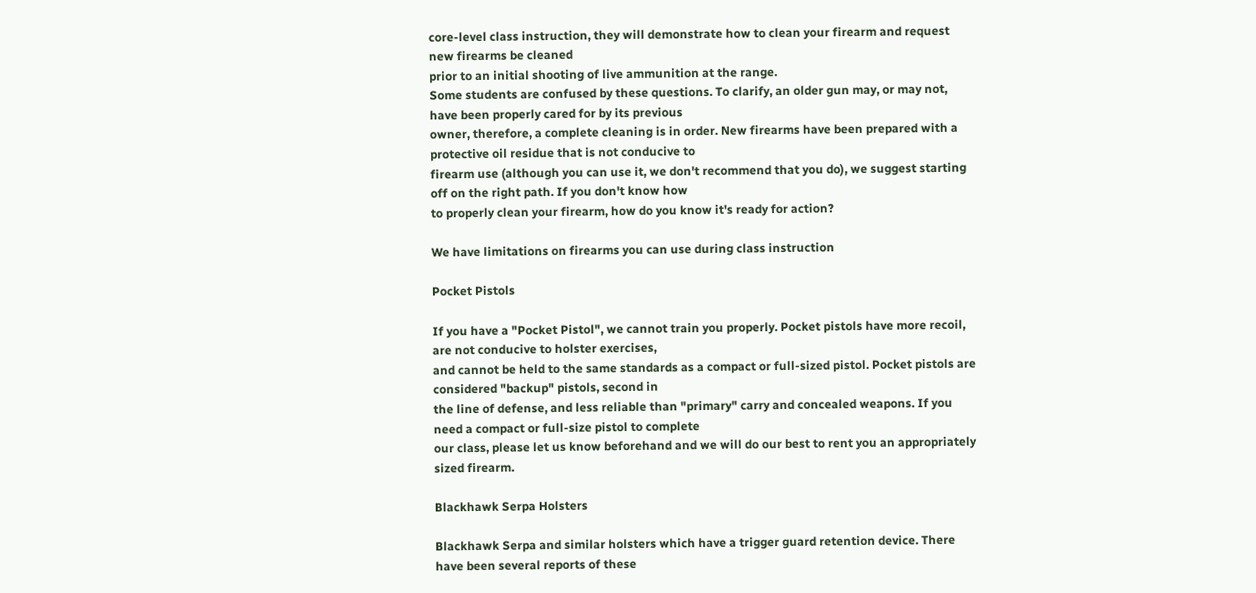core-level class instruction, they will demonstrate how to clean your firearm and request new firearms be cleaned
prior to an initial shooting of live ammunition at the range.
Some students are confused by these questions. To clarify, an older gun may, or may not, have been properly cared for by its previous
owner, therefore, a complete cleaning is in order. New firearms have been prepared with a protective oil residue that is not conducive to
firearm use (although you can use it, we don't recommend that you do), we suggest starting off on the right path. If you don't know how
to properly clean your firearm, how do you know it's ready for action?

We have limitations on firearms you can use during class instruction

Pocket Pistols

If you have a "Pocket Pistol", we cannot train you properly. Pocket pistols have more recoil, are not conducive to holster exercises,
and cannot be held to the same standards as a compact or full-sized pistol. Pocket pistols are considered "backup" pistols, second in
the line of defense, and less reliable than "primary" carry and concealed weapons. If you need a compact or full-size pistol to complete
our class, please let us know beforehand and we will do our best to rent you an appropriately sized firearm.

Blackhawk Serpa Holsters

Blackhawk Serpa and similar holsters which have a trigger guard retention device. There have been several reports of these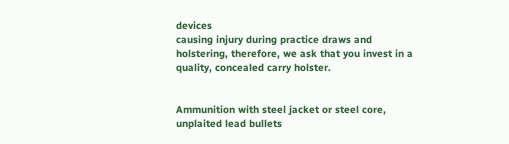devices
causing injury during practice draws and holstering, therefore, we ask that you invest in a quality, concealed carry holster.


Ammunition with steel jacket or steel core, unplaited lead bullets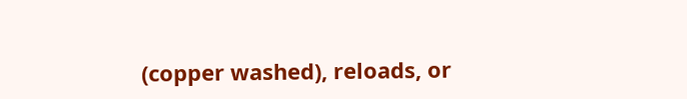(copper washed), reloads, or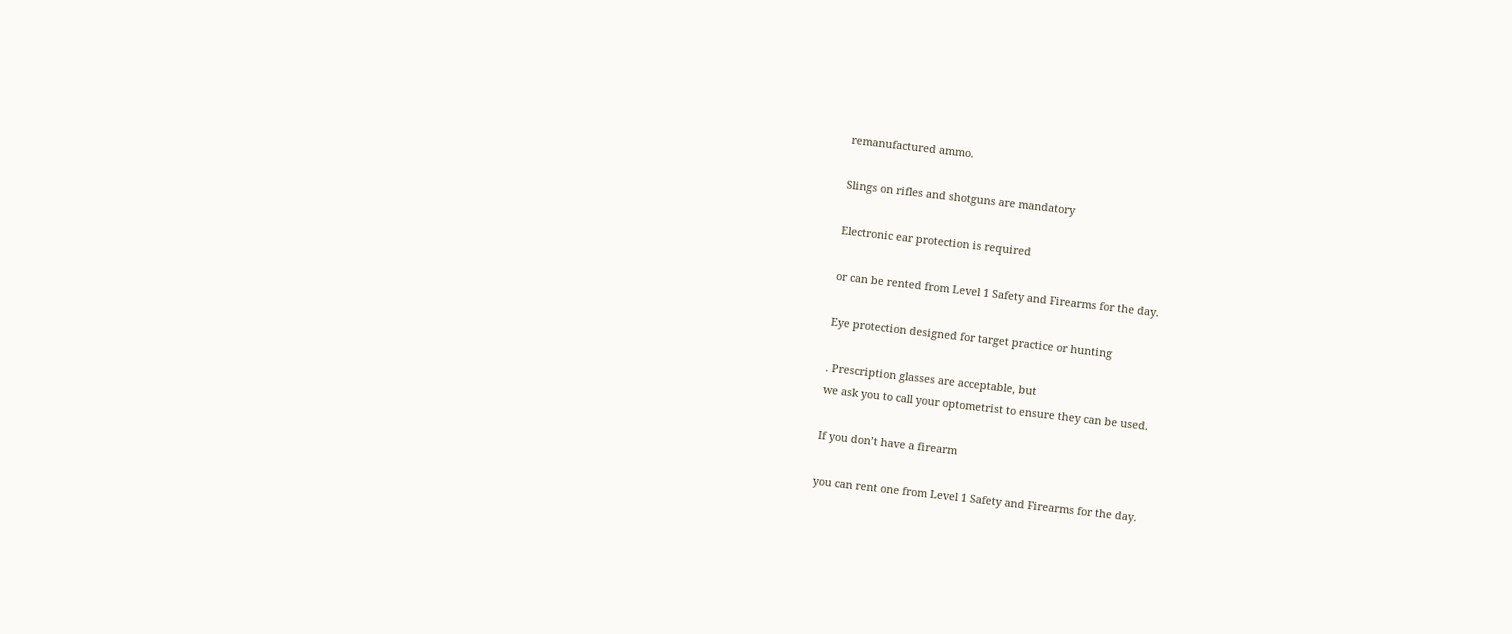remanufactured ammo.

Slings on rifles and shotguns are mandatory

Electronic ear protection is required

or can be rented from Level 1 Safety and Firearms for the day.

Eye protection designed for target practice or hunting

. Prescription glasses are acceptable, but
we ask you to call your optometrist to ensure they can be used.

If you don’t have a firearm

you can rent one from Level 1 Safety and Firearms for the day.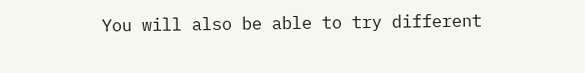You will also be able to try different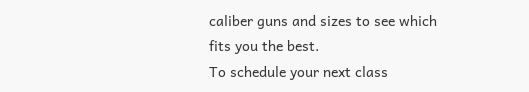caliber guns and sizes to see which fits you the best.
To schedule your next class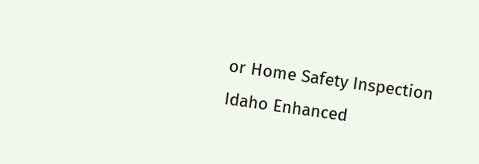or Home Safety Inspection
Idaho Enhanced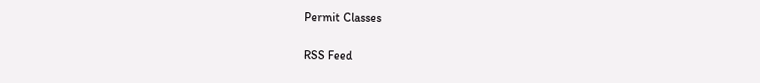Permit Classes

RSS Feed